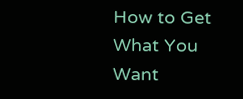How to Get What You Want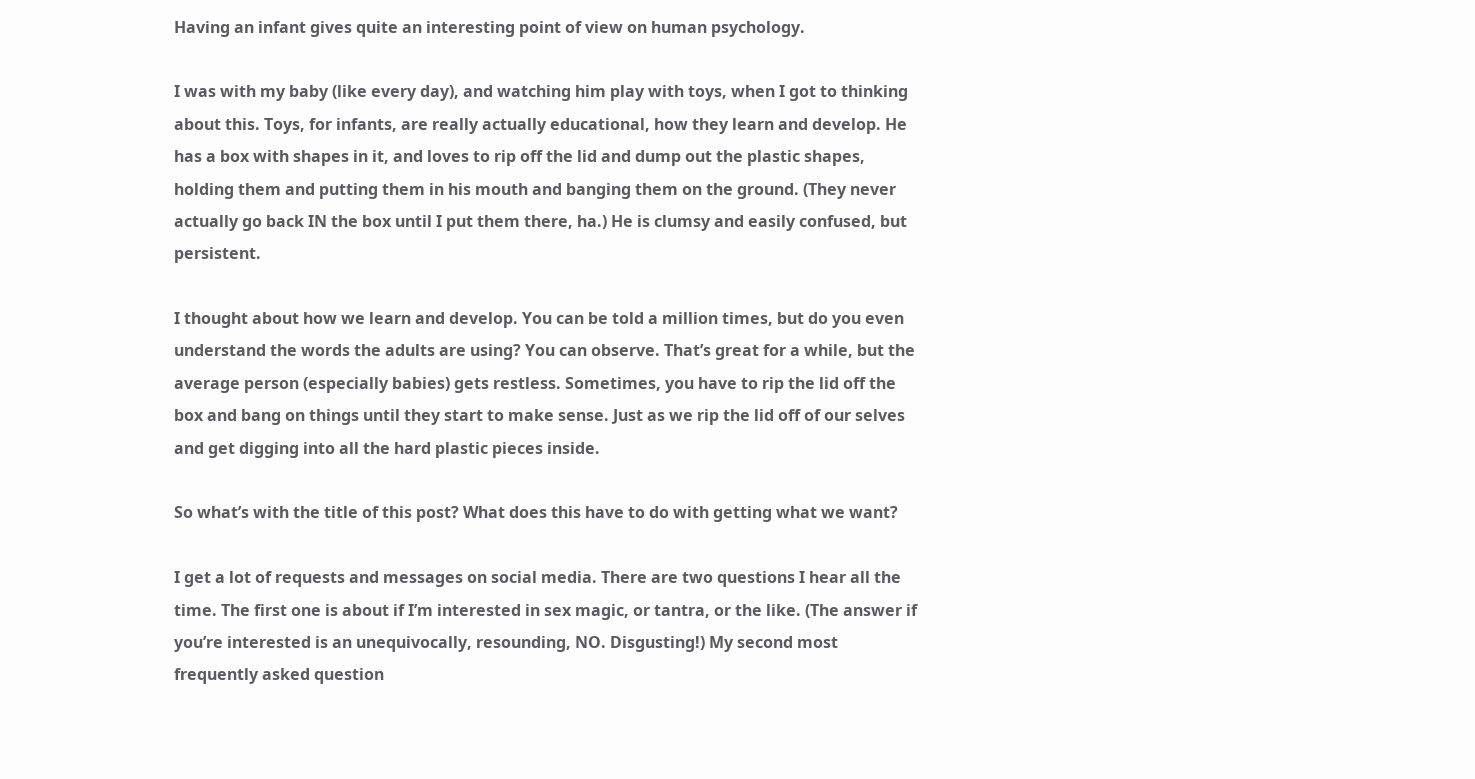Having an infant gives quite an interesting point of view on human psychology.

I was with my baby (like every day), and watching him play with toys, when I got to thinking about this. Toys, for infants, are really actually educational, how they learn and develop. He has a box with shapes in it, and loves to rip off the lid and dump out the plastic shapes, holding them and putting them in his mouth and banging them on the ground. (They never actually go back IN the box until I put them there, ha.) He is clumsy and easily confused, but persistent.

I thought about how we learn and develop. You can be told a million times, but do you even understand the words the adults are using? You can observe. That’s great for a while, but the average person (especially babies) gets restless. Sometimes, you have to rip the lid off the box and bang on things until they start to make sense. Just as we rip the lid off of our selves and get digging into all the hard plastic pieces inside.

So what’s with the title of this post? What does this have to do with getting what we want?

I get a lot of requests and messages on social media. There are two questions I hear all the time. The first one is about if I’m interested in sex magic, or tantra, or the like. (The answer if you’re interested is an unequivocally, resounding, NO. Disgusting!) My second most frequently asked question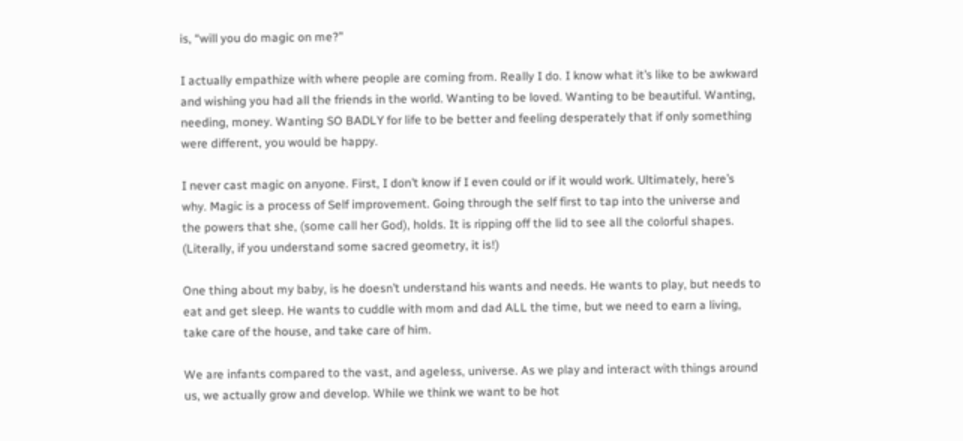is, “will you do magic on me?”

I actually empathize with where people are coming from. Really I do. I know what it’s like to be awkward and wishing you had all the friends in the world. Wanting to be loved. Wanting to be beautiful. Wanting, needing, money. Wanting SO BADLY for life to be better and feeling desperately that if only something were different, you would be happy.

I never cast magic on anyone. First, I don’t know if I even could or if it would work. Ultimately, here’s why. Magic is a process of Self improvement. Going through the self first to tap into the universe and the powers that she, (some call her God), holds. It is ripping off the lid to see all the colorful shapes. (Literally, if you understand some sacred geometry, it is!)

One thing about my baby, is he doesn’t understand his wants and needs. He wants to play, but needs to eat and get sleep. He wants to cuddle with mom and dad ALL the time, but we need to earn a living, take care of the house, and take care of him.

We are infants compared to the vast, and ageless, universe. As we play and interact with things around us, we actually grow and develop. While we think we want to be hot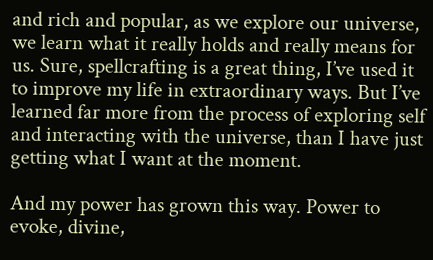and rich and popular, as we explore our universe, we learn what it really holds and really means for us. Sure, spellcrafting is a great thing, I’ve used it to improve my life in extraordinary ways. But I’ve learned far more from the process of exploring self and interacting with the universe, than I have just getting what I want at the moment.

And my power has grown this way. Power to evoke, divine,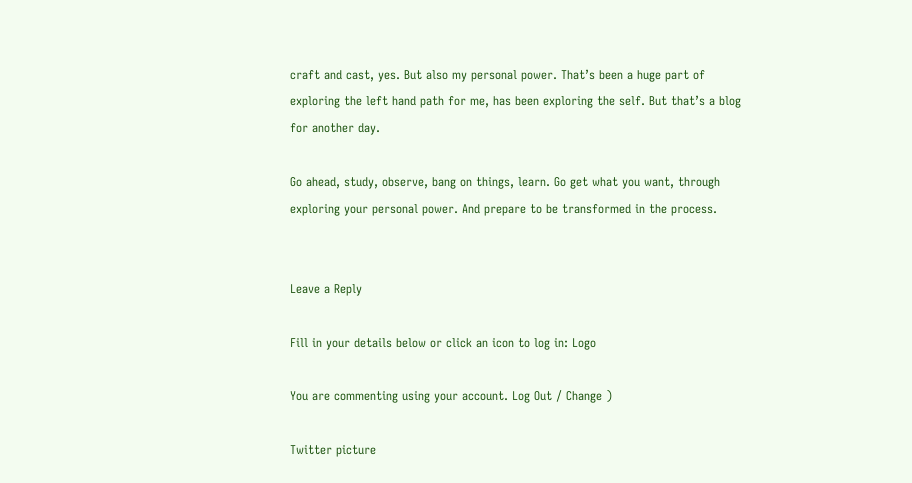craft and cast, yes. But also my personal power. That’s been a huge part of exploring the left hand path for me, has been exploring the self. But that’s a blog for another day.

Go ahead, study, observe, bang on things, learn. Go get what you want, through exploring your personal power. And prepare to be transformed in the process.


Leave a Reply

Fill in your details below or click an icon to log in: Logo

You are commenting using your account. Log Out / Change )

Twitter picture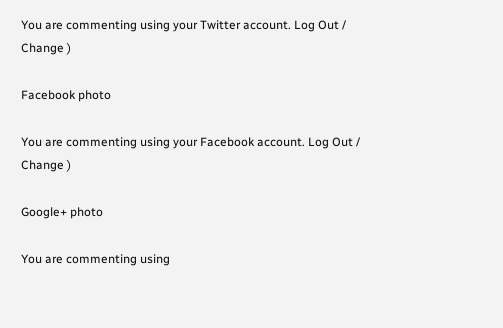You are commenting using your Twitter account. Log Out / Change )

Facebook photo

You are commenting using your Facebook account. Log Out / Change )

Google+ photo

You are commenting using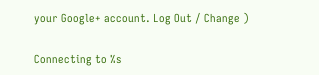your Google+ account. Log Out / Change )

Connecting to %s